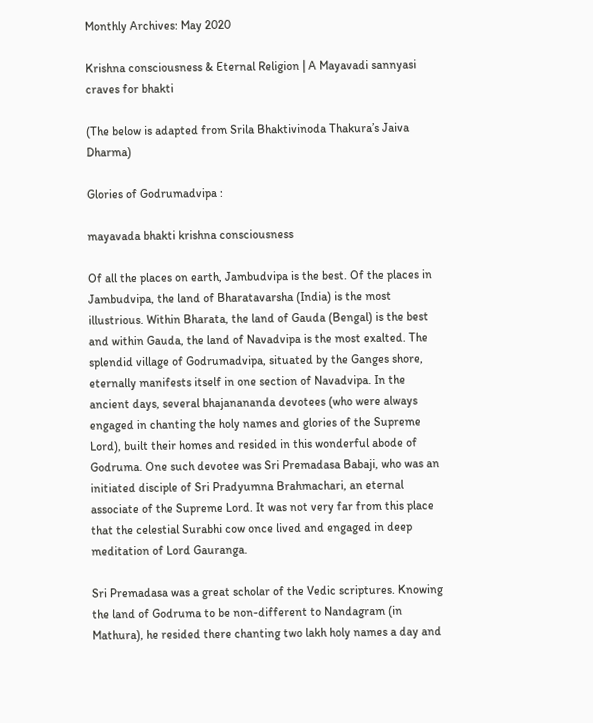Monthly Archives: May 2020

Krishna consciousness & Eternal Religion | A Mayavadi sannyasi craves for bhakti

(The below is adapted from Srila Bhaktivinoda Thakura’s Jaiva Dharma)

Glories of Godrumadvipa :

mayavada bhakti krishna consciousness

Of all the places on earth, Jambudvipa is the best. Of the places in Jambudvipa, the land of Bharatavarsha (India) is the most illustrious. Within Bharata, the land of Gauda (Bengal) is the best and within Gauda, the land of Navadvipa is the most exalted. The splendid village of Godrumadvipa, situated by the Ganges shore, eternally manifests itself in one section of Navadvipa. In the ancient days, several bhajanananda devotees (who were always engaged in chanting the holy names and glories of the Supreme Lord), built their homes and resided in this wonderful abode of Godruma. One such devotee was Sri Premadasa Babaji, who was an initiated disciple of Sri Pradyumna Brahmachari, an eternal associate of the Supreme Lord. It was not very far from this place that the celestial Surabhi cow once lived and engaged in deep meditation of Lord Gauranga.

Sri Premadasa was a great scholar of the Vedic scriptures. Knowing the land of Godruma to be non-different to Nandagram (in Mathura), he resided there chanting two lakh holy names a day and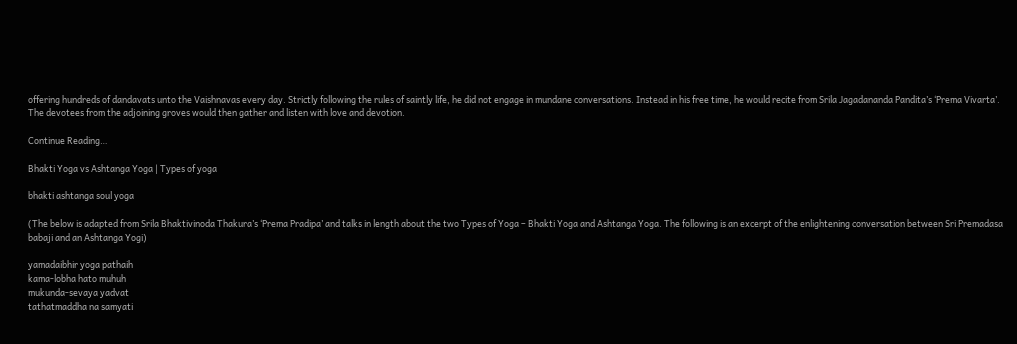offering hundreds of dandavats unto the Vaishnavas every day. Strictly following the rules of saintly life, he did not engage in mundane conversations. Instead in his free time, he would recite from Srila Jagadananda Pandita’s ‘Prema Vivarta’. The devotees from the adjoining groves would then gather and listen with love and devotion.

Continue Reading…

Bhakti Yoga vs Ashtanga Yoga | Types of yoga

bhakti ashtanga soul yoga

(The below is adapted from Srila Bhaktivinoda Thakura’s ‘Prema Pradipa’ and talks in length about the two Types of Yoga – Bhakti Yoga and Ashtanga Yoga. The following is an excerpt of the enlightening conversation between Sri Premadasa babaji and an Ashtanga Yogi)

yamadaibhir yoga pathaih
kama-lobha hato muhuh
mukunda-sevaya yadvat
tathatmaddha na samyati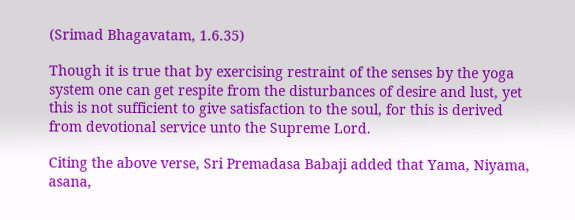(Srimad Bhagavatam, 1.6.35)

Though it is true that by exercising restraint of the senses by the yoga system one can get respite from the disturbances of desire and lust, yet this is not sufficient to give satisfaction to the soul, for this is derived from devotional service unto the Supreme Lord.

Citing the above verse, Sri Premadasa Babaji added that Yama, Niyama, asana,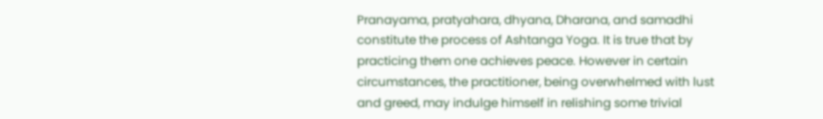Pranayama, pratyahara, dhyana, Dharana, and samadhi constitute the process of Ashtanga Yoga. It is true that by practicing them one achieves peace. However in certain circumstances, the practitioner, being overwhelmed with lust and greed, may indulge himself in relishing some trivial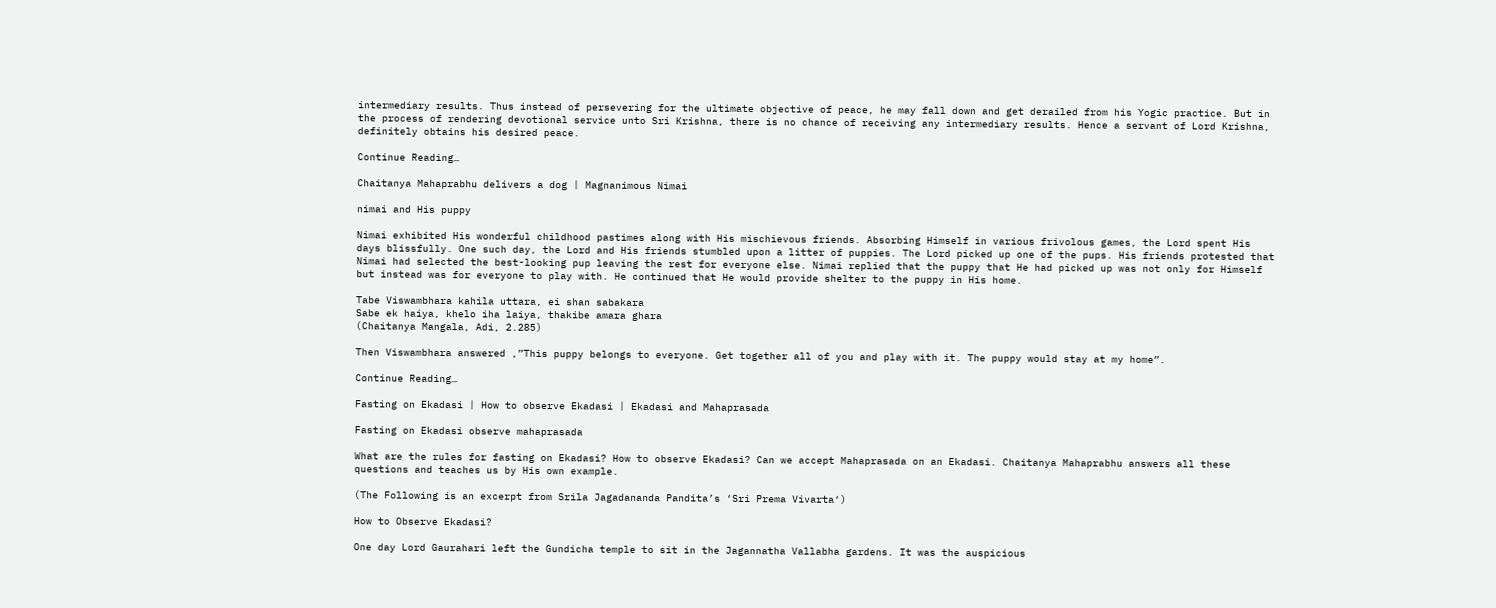intermediary results. Thus instead of persevering for the ultimate objective of peace, he may fall down and get derailed from his Yogic practice. But in the process of rendering devotional service unto Sri Krishna, there is no chance of receiving any intermediary results. Hence a servant of Lord Krishna, definitely obtains his desired peace.

Continue Reading…

Chaitanya Mahaprabhu delivers a dog | Magnanimous Nimai

nimai and His puppy

Nimai exhibited His wonderful childhood pastimes along with His mischievous friends. Absorbing Himself in various frivolous games, the Lord spent His days blissfully. One such day, the Lord and His friends stumbled upon a litter of puppies. The Lord picked up one of the pups. His friends protested that Nimai had selected the best-looking pup leaving the rest for everyone else. Nimai replied that the puppy that He had picked up was not only for Himself but instead was for everyone to play with. He continued that He would provide shelter to the puppy in His home.

Tabe Viswambhara kahila uttara, ei shan sabakara
Sabe ek haiya, khelo iha laiya, thakibe amara ghara
(Chaitanya Mangala, Adi, 2.285)

Then Viswambhara answered ,”This puppy belongs to everyone. Get together all of you and play with it. The puppy would stay at my home”.

Continue Reading…

Fasting on Ekadasi | How to observe Ekadasi | Ekadasi and Mahaprasada

Fasting on Ekadasi observe mahaprasada

What are the rules for fasting on Ekadasi? How to observe Ekadasi? Can we accept Mahaprasada on an Ekadasi. Chaitanya Mahaprabhu answers all these questions and teaches us by His own example.

(The Following is an excerpt from Srila Jagadananda Pandita’s ‘Sri Prema Vivarta‘)

How to Observe Ekadasi?

One day Lord Gaurahari left the Gundicha temple to sit in the Jagannatha Vallabha gardens. It was the auspicious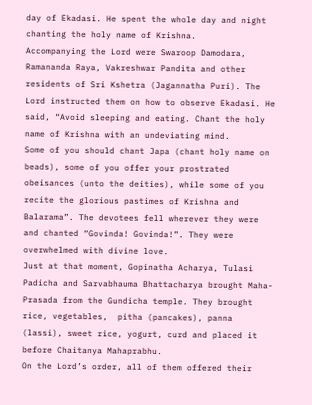day of Ekadasi. He spent the whole day and night chanting the holy name of Krishna.
Accompanying the Lord were Swaroop Damodara, Ramananda Raya, Vakreshwar Pandita and other residents of Sri Kshetra (Jagannatha Puri). The Lord instructed them on how to observe Ekadasi. He said, “Avoid sleeping and eating. Chant the holy name of Krishna with an undeviating mind.
Some of you should chant Japa (chant holy name on beads), some of you offer your prostrated obeisances (unto the deities), while some of you recite the glorious pastimes of Krishna and Balarama”. The devotees fell wherever they were and chanted “Govinda! Govinda!”. They were overwhelmed with divine love.
Just at that moment, Gopinatha Acharya, Tulasi Padicha and Sarvabhauma Bhattacharya brought Maha-Prasada from the Gundicha temple. They brought rice, vegetables,  pitha (pancakes), panna (lassi), sweet rice, yogurt, curd and placed it before Chaitanya Mahaprabhu.
On the Lord’s order, all of them offered their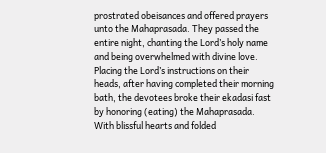prostrated obeisances and offered prayers unto the Mahaprasada. They passed the entire night, chanting the Lord’s holy name and being overwhelmed with divine love.
Placing the Lord’s instructions on their heads, after having completed their morning bath, the devotees broke their ekadasi fast by honoring (eating) the Mahaprasada. With blissful hearts and folded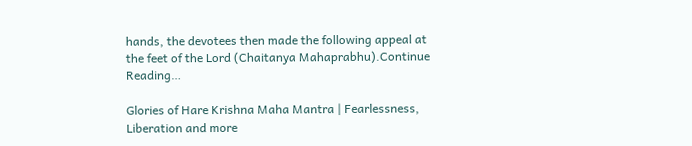hands, the devotees then made the following appeal at the feet of the Lord (Chaitanya Mahaprabhu).Continue Reading…

Glories of Hare Krishna Maha Mantra | Fearlessness, Liberation and more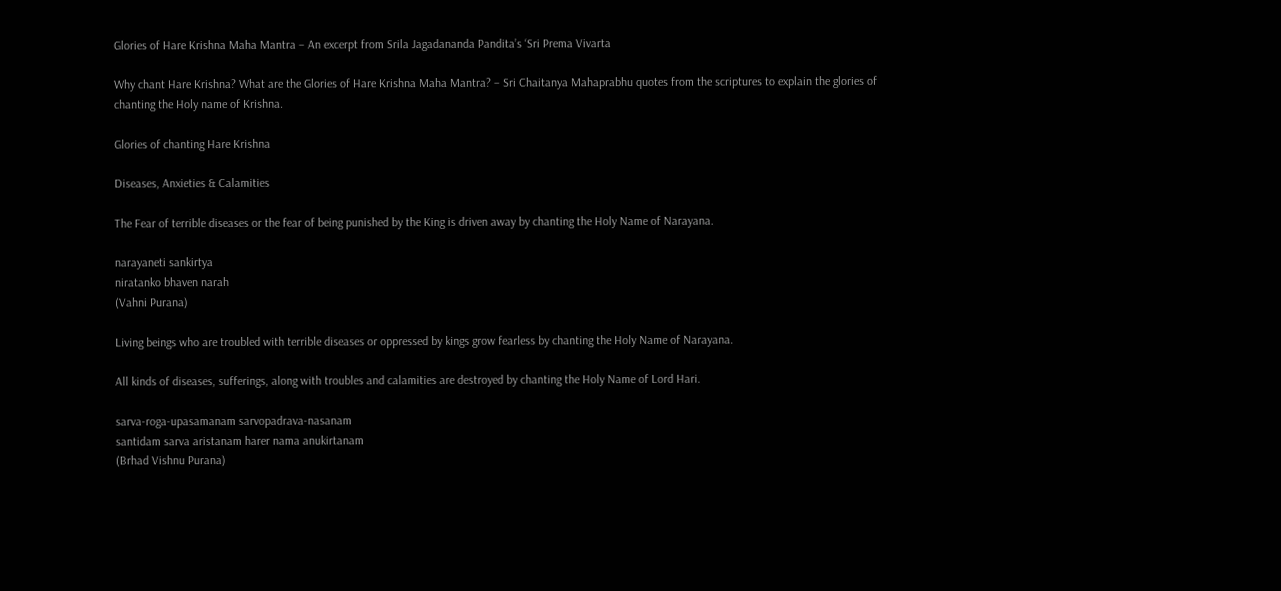Glories of Hare Krishna Maha Mantra – An excerpt from Srila Jagadananda Pandita’s ‘Sri Prema Vivarta

Why chant Hare Krishna? What are the Glories of Hare Krishna Maha Mantra? – Sri Chaitanya Mahaprabhu quotes from the scriptures to explain the glories of chanting the Holy name of Krishna.

Glories of chanting Hare Krishna

Diseases, Anxieties & Calamities

The Fear of terrible diseases or the fear of being punished by the King is driven away by chanting the Holy Name of Narayana.

narayaneti sankirtya
niratanko bhaven narah
(Vahni Purana)

Living beings who are troubled with terrible diseases or oppressed by kings grow fearless by chanting the Holy Name of Narayana.

All kinds of diseases, sufferings, along with troubles and calamities are destroyed by chanting the Holy Name of Lord Hari.

sarva-roga-upasamanam sarvopadrava-nasanam
santidam sarva aristanam harer nama anukirtanam
(Brhad Vishnu Purana)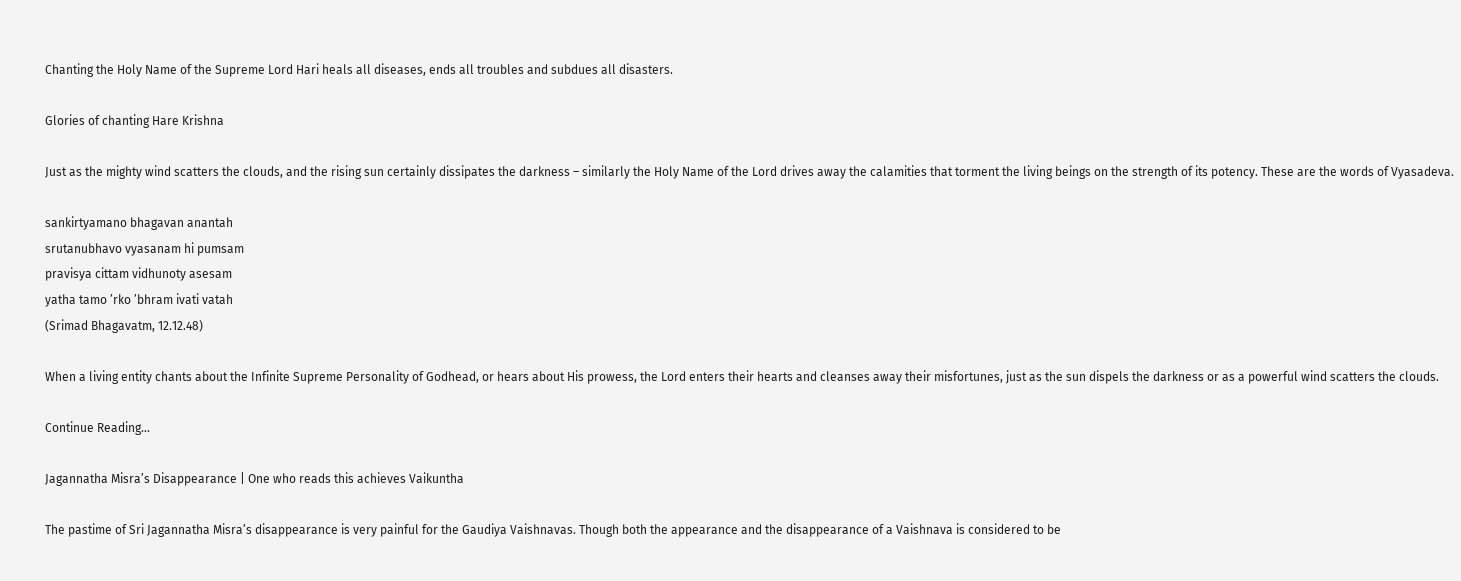Chanting the Holy Name of the Supreme Lord Hari heals all diseases, ends all troubles and subdues all disasters.

Glories of chanting Hare Krishna

Just as the mighty wind scatters the clouds, and the rising sun certainly dissipates the darkness – similarly the Holy Name of the Lord drives away the calamities that torment the living beings on the strength of its potency. These are the words of Vyasadeva.

sankirtyamano bhagavan anantah
srutanubhavo vyasanam hi pumsam
pravisya cittam vidhunoty asesam
yatha tamo ’rko ’bhram ivati vatah
(Srimad Bhagavatm, 12.12.48)

When a living entity chants about the Infinite Supreme Personality of Godhead, or hears about His prowess, the Lord enters their hearts and cleanses away their misfortunes, just as the sun dispels the darkness or as a powerful wind scatters the clouds.

Continue Reading…

Jagannatha Misra’s Disappearance | One who reads this achieves Vaikuntha

The pastime of Sri Jagannatha Misra’s disappearance is very painful for the Gaudiya Vaishnavas. Though both the appearance and the disappearance of a Vaishnava is considered to be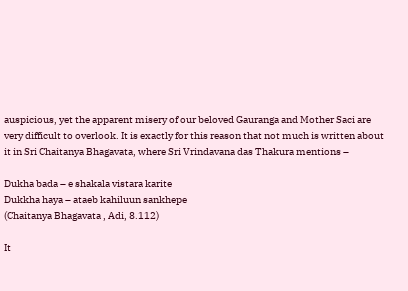auspicious, yet the apparent misery of our beloved Gauranga and Mother Saci are very difficult to overlook. It is exactly for this reason that not much is written about it in Sri Chaitanya Bhagavata, where Sri Vrindavana das Thakura mentions –

Dukha bada – e shakala vistara karite
Dukkha haya – ataeb kahiluun sankhepe
(Chaitanya Bhagavata , Adi, 8.112)

It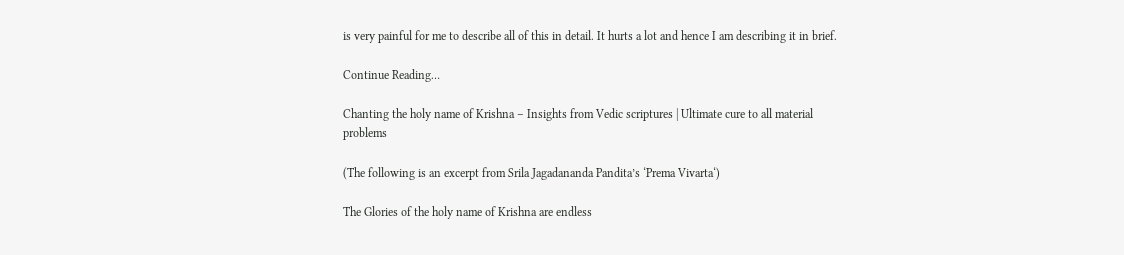is very painful for me to describe all of this in detail. It hurts a lot and hence I am describing it in brief.

Continue Reading…

Chanting the holy name of Krishna – Insights from Vedic scriptures | Ultimate cure to all material problems

(The following is an excerpt from Srila Jagadananda Pandita’s ‘Prema Vivarta‘)

The Glories of the holy name of Krishna are endless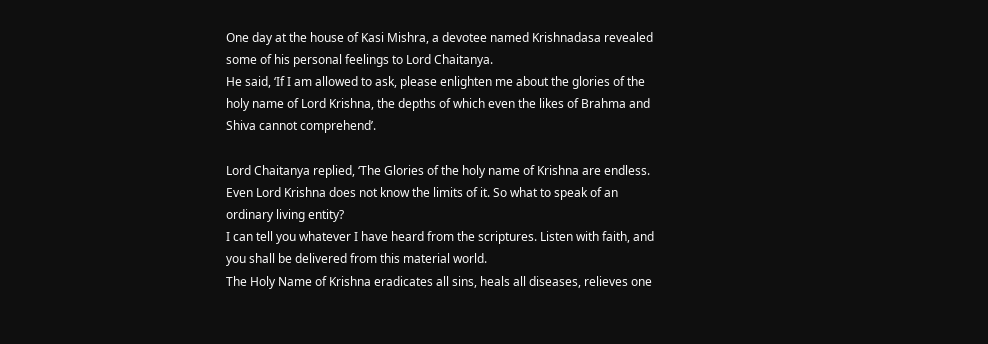One day at the house of Kasi Mishra, a devotee named Krishnadasa revealed some of his personal feelings to Lord Chaitanya.
He said, ‘If I am allowed to ask, please enlighten me about the glories of the holy name of Lord Krishna, the depths of which even the likes of Brahma and Shiva cannot comprehend’.

Lord Chaitanya replied, ‘The Glories of the holy name of Krishna are endless. Even Lord Krishna does not know the limits of it. So what to speak of an ordinary living entity?
I can tell you whatever I have heard from the scriptures. Listen with faith, and you shall be delivered from this material world.
The Holy Name of Krishna eradicates all sins, heals all diseases, relieves one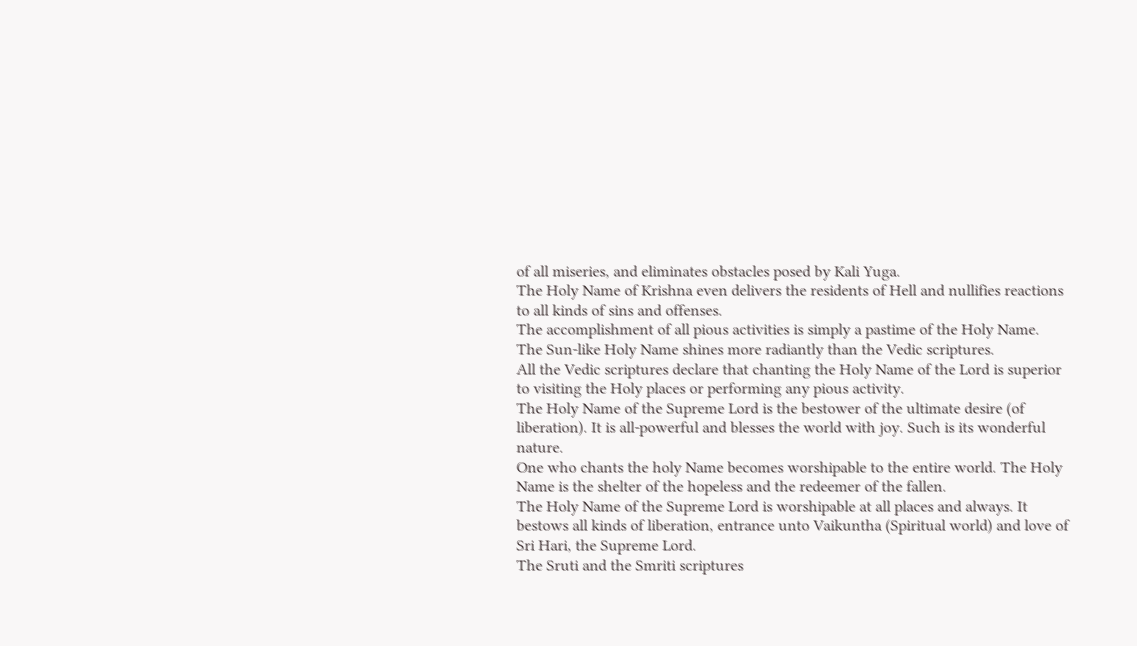of all miseries, and eliminates obstacles posed by Kali Yuga.
The Holy Name of Krishna even delivers the residents of Hell and nullifies reactions to all kinds of sins and offenses.
The accomplishment of all pious activities is simply a pastime of the Holy Name.
The Sun-like Holy Name shines more radiantly than the Vedic scriptures.
All the Vedic scriptures declare that chanting the Holy Name of the Lord is superior to visiting the Holy places or performing any pious activity.
The Holy Name of the Supreme Lord is the bestower of the ultimate desire (of liberation). It is all-powerful and blesses the world with joy. Such is its wonderful nature.
One who chants the holy Name becomes worshipable to the entire world. The Holy Name is the shelter of the hopeless and the redeemer of the fallen.
The Holy Name of the Supreme Lord is worshipable at all places and always. It bestows all kinds of liberation, entrance unto Vaikuntha (Spiritual world) and love of Sri Hari, the Supreme Lord.
The Sruti and the Smriti scriptures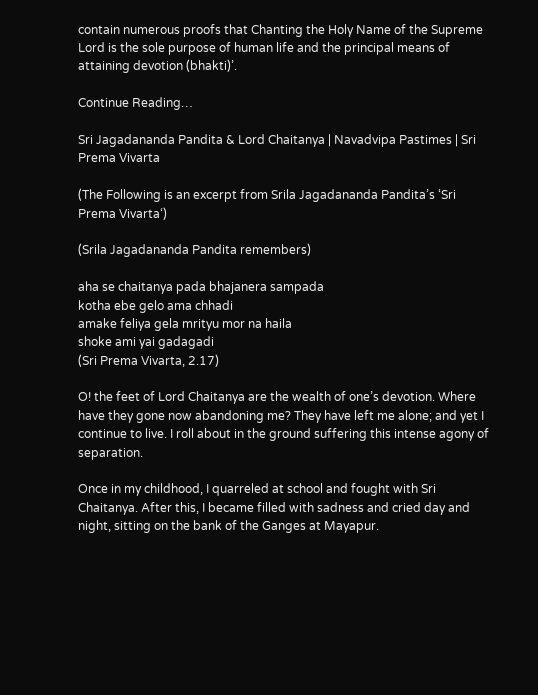contain numerous proofs that Chanting the Holy Name of the Supreme Lord is the sole purpose of human life and the principal means of attaining devotion (bhakti)’.

Continue Reading…

Sri Jagadananda Pandita & Lord Chaitanya | Navadvipa Pastimes | Sri Prema Vivarta

(The Following is an excerpt from Srila Jagadananda Pandita’s ‘Sri Prema Vivarta‘)

(Srila Jagadananda Pandita remembers)

aha se chaitanya pada bhajanera sampada
kotha ebe gelo ama chhadi
amake feliya gela mrityu mor na haila
shoke ami yai gadagadi
(Sri Prema Vivarta, 2.17)

O! the feet of Lord Chaitanya are the wealth of one’s devotion. Where have they gone now abandoning me? They have left me alone; and yet I continue to live. I roll about in the ground suffering this intense agony of separation.

Once in my childhood, I quarreled at school and fought with Sri Chaitanya. After this, I became filled with sadness and cried day and night, sitting on the bank of the Ganges at Mayapur.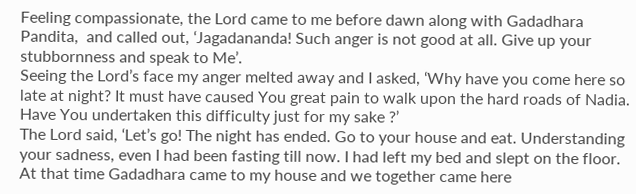Feeling compassionate, the Lord came to me before dawn along with Gadadhara Pandita,  and called out, ‘Jagadananda! Such anger is not good at all. Give up your stubbornness and speak to Me’.
Seeing the Lord’s face my anger melted away and I asked, ‘Why have you come here so late at night? It must have caused You great pain to walk upon the hard roads of Nadia. Have You undertaken this difficulty just for my sake ?’
The Lord said, ‘Let’s go! The night has ended. Go to your house and eat. Understanding your sadness, even I had been fasting till now. I had left my bed and slept on the floor.
At that time Gadadhara came to my house and we together came here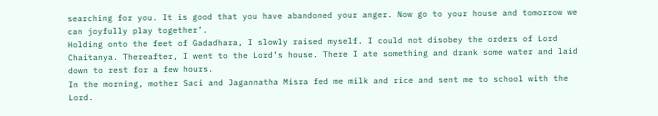searching for you. It is good that you have abandoned your anger. Now go to your house and tomorrow we can joyfully play together’.
Holding onto the feet of Gadadhara, I slowly raised myself. I could not disobey the orders of Lord Chaitanya. Thereafter, I went to the Lord’s house. There I ate something and drank some water and laid down to rest for a few hours.
In the morning, mother Saci and Jagannatha Misra fed me milk and rice and sent me to school with the Lord.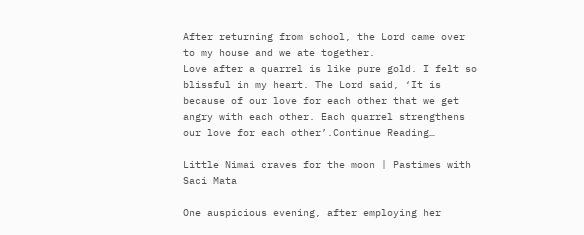After returning from school, the Lord came over to my house and we ate together.
Love after a quarrel is like pure gold. I felt so blissful in my heart. The Lord said, ‘It is because of our love for each other that we get angry with each other. Each quarrel strengthens our love for each other’.Continue Reading…

Little Nimai craves for the moon | Pastimes with Saci Mata

One auspicious evening, after employing her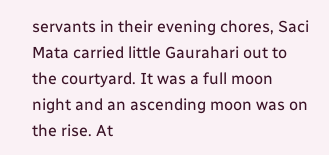servants in their evening chores, Saci Mata carried little Gaurahari out to the courtyard. It was a full moon night and an ascending moon was on the rise. At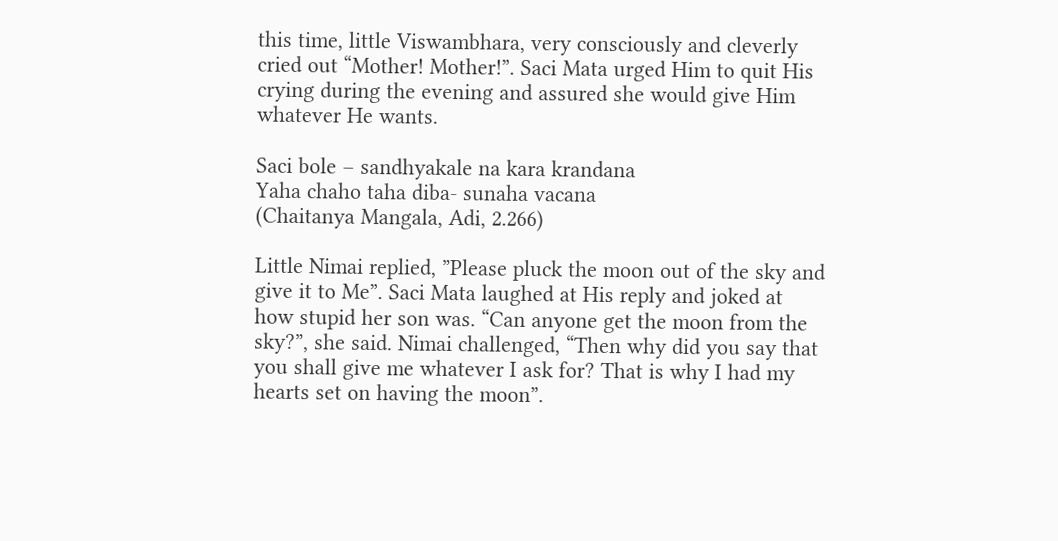this time, little Viswambhara, very consciously and cleverly cried out “Mother! Mother!”. Saci Mata urged Him to quit His crying during the evening and assured she would give Him whatever He wants.

Saci bole – sandhyakale na kara krandana
Yaha chaho taha diba- sunaha vacana
(Chaitanya Mangala, Adi, 2.266)

Little Nimai replied, ”Please pluck the moon out of the sky and give it to Me”. Saci Mata laughed at His reply and joked at how stupid her son was. “Can anyone get the moon from the sky?”, she said. Nimai challenged, “Then why did you say that you shall give me whatever I ask for? That is why I had my hearts set on having the moon”.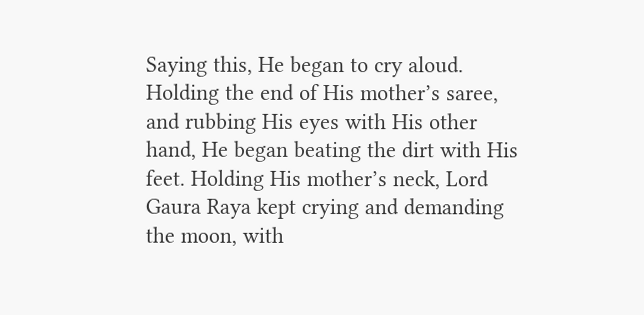Saying this, He began to cry aloud. Holding the end of His mother’s saree, and rubbing His eyes with His other hand, He began beating the dirt with His feet. Holding His mother’s neck, Lord Gaura Raya kept crying and demanding the moon, with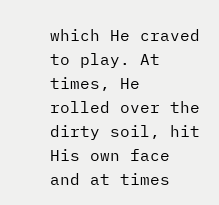which He craved to play. At times, He rolled over the dirty soil, hit His own face and at times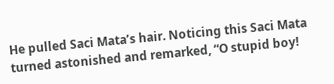He pulled Saci Mata’s hair. Noticing this Saci Mata turned astonished and remarked, “O stupid boy!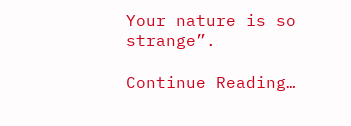Your nature is so strange”.

Continue Reading…